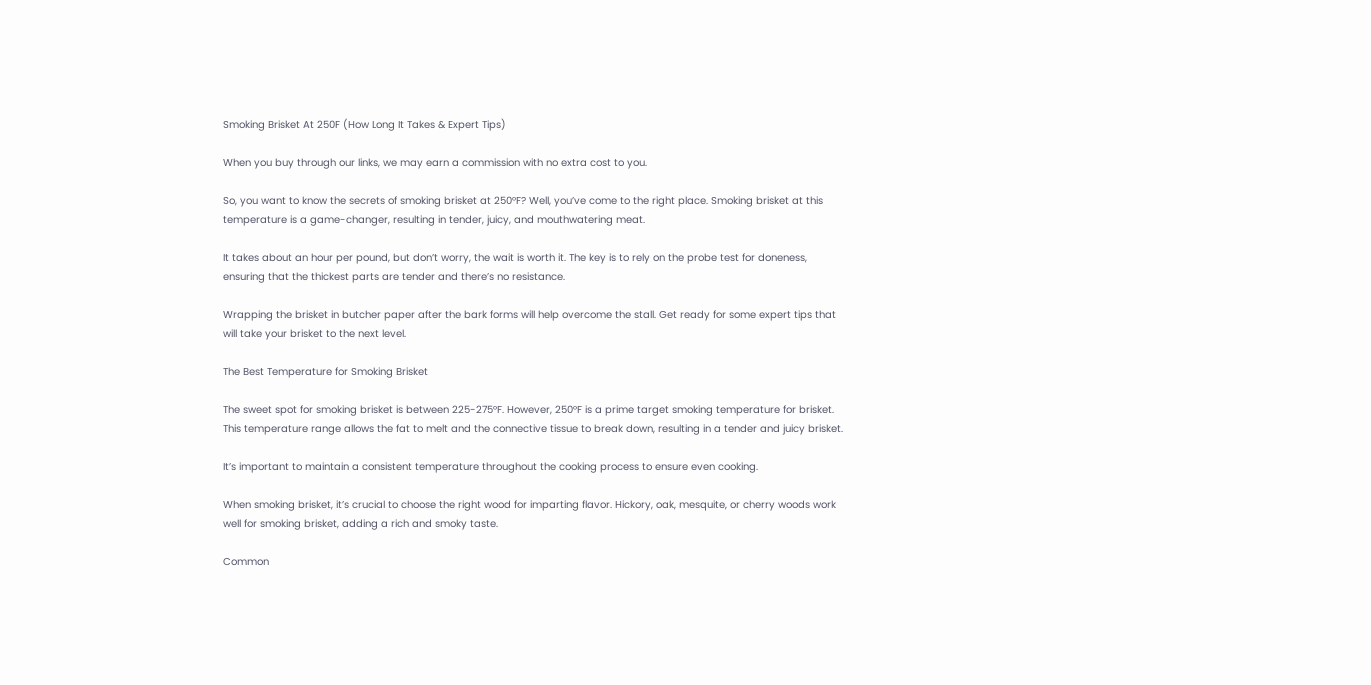Smoking Brisket At 250F (How Long It Takes & Expert Tips)

When you buy through our links, we may earn a commission with no extra cost to you.

So, you want to know the secrets of smoking brisket at 250°F? Well, you’ve come to the right place. Smoking brisket at this temperature is a game-changer, resulting in tender, juicy, and mouthwatering meat.

It takes about an hour per pound, but don’t worry, the wait is worth it. The key is to rely on the probe test for doneness, ensuring that the thickest parts are tender and there’s no resistance.

Wrapping the brisket in butcher paper after the bark forms will help overcome the stall. Get ready for some expert tips that will take your brisket to the next level.

The Best Temperature for Smoking Brisket

The sweet spot for smoking brisket is between 225-275°F. However, 250°F is a prime target smoking temperature for brisket. This temperature range allows the fat to melt and the connective tissue to break down, resulting in a tender and juicy brisket.

It’s important to maintain a consistent temperature throughout the cooking process to ensure even cooking.

When smoking brisket, it’s crucial to choose the right wood for imparting flavor. Hickory, oak, mesquite, or cherry woods work well for smoking brisket, adding a rich and smoky taste.

Common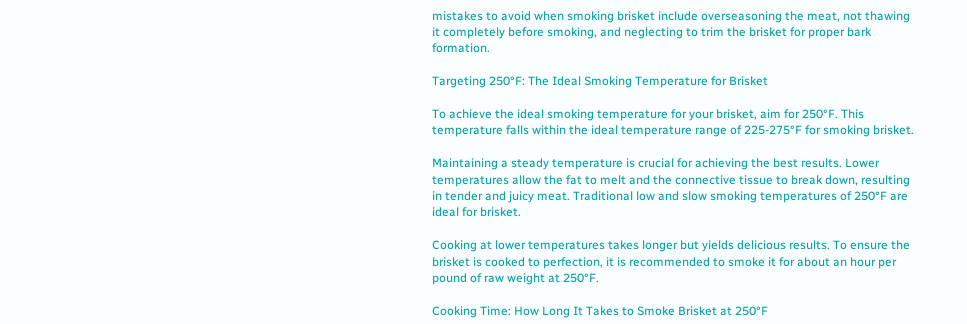mistakes to avoid when smoking brisket include overseasoning the meat, not thawing it completely before smoking, and neglecting to trim the brisket for proper bark formation.

Targeting 250°F: The Ideal Smoking Temperature for Brisket

To achieve the ideal smoking temperature for your brisket, aim for 250°F. This temperature falls within the ideal temperature range of 225-275°F for smoking brisket.

Maintaining a steady temperature is crucial for achieving the best results. Lower temperatures allow the fat to melt and the connective tissue to break down, resulting in tender and juicy meat. Traditional low and slow smoking temperatures of 250°F are ideal for brisket.

Cooking at lower temperatures takes longer but yields delicious results. To ensure the brisket is cooked to perfection, it is recommended to smoke it for about an hour per pound of raw weight at 250°F.

Cooking Time: How Long It Takes to Smoke Brisket at 250°F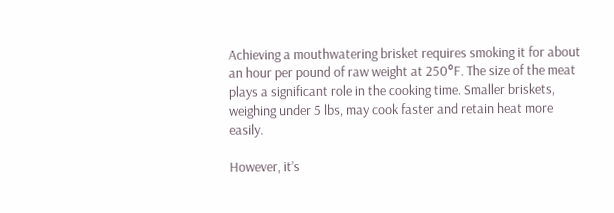Achieving a mouthwatering brisket requires smoking it for about an hour per pound of raw weight at 250°F. The size of the meat plays a significant role in the cooking time. Smaller briskets, weighing under 5 lbs, may cook faster and retain heat more easily.

However, it’s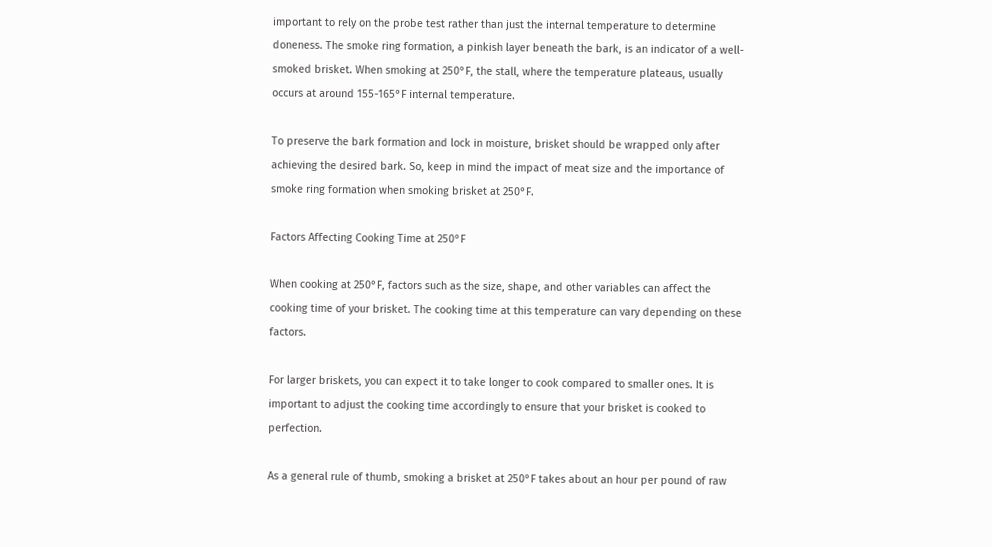important to rely on the probe test rather than just the internal temperature to determine doneness. The smoke ring formation, a pinkish layer beneath the bark, is an indicator of a well-smoked brisket. When smoking at 250°F, the stall, where the temperature plateaus, usually occurs at around 155-165°F internal temperature.

To preserve the bark formation and lock in moisture, brisket should be wrapped only after achieving the desired bark. So, keep in mind the impact of meat size and the importance of smoke ring formation when smoking brisket at 250°F.

Factors Affecting Cooking Time at 250°F

When cooking at 250°F, factors such as the size, shape, and other variables can affect the cooking time of your brisket. The cooking time at this temperature can vary depending on these factors.

For larger briskets, you can expect it to take longer to cook compared to smaller ones. It is important to adjust the cooking time accordingly to ensure that your brisket is cooked to perfection.

As a general rule of thumb, smoking a brisket at 250°F takes about an hour per pound of raw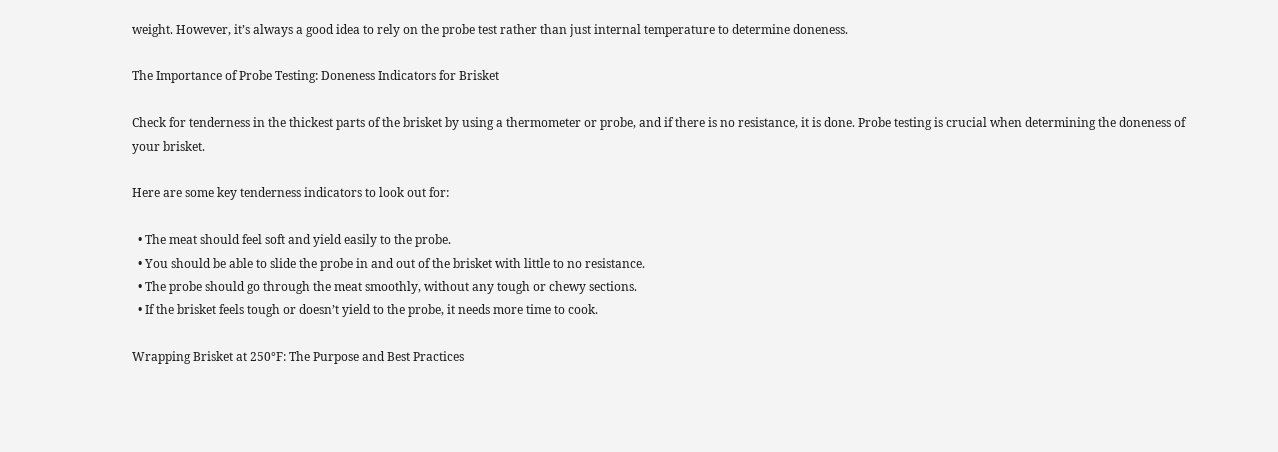weight. However, it’s always a good idea to rely on the probe test rather than just internal temperature to determine doneness.

The Importance of Probe Testing: Doneness Indicators for Brisket

Check for tenderness in the thickest parts of the brisket by using a thermometer or probe, and if there is no resistance, it is done. Probe testing is crucial when determining the doneness of your brisket.

Here are some key tenderness indicators to look out for:

  • The meat should feel soft and yield easily to the probe.
  • You should be able to slide the probe in and out of the brisket with little to no resistance.
  • The probe should go through the meat smoothly, without any tough or chewy sections.
  • If the brisket feels tough or doesn’t yield to the probe, it needs more time to cook.

Wrapping Brisket at 250°F: The Purpose and Best Practices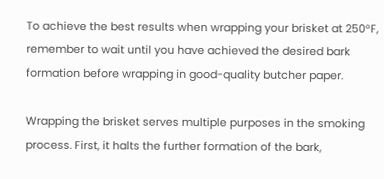To achieve the best results when wrapping your brisket at 250°F, remember to wait until you have achieved the desired bark formation before wrapping in good-quality butcher paper.

Wrapping the brisket serves multiple purposes in the smoking process. First, it halts the further formation of the bark,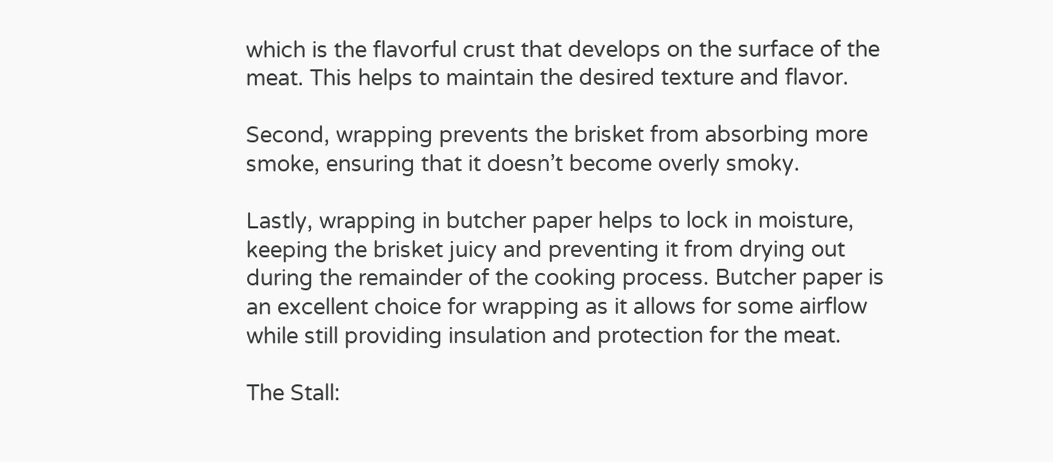which is the flavorful crust that develops on the surface of the meat. This helps to maintain the desired texture and flavor.

Second, wrapping prevents the brisket from absorbing more smoke, ensuring that it doesn’t become overly smoky.

Lastly, wrapping in butcher paper helps to lock in moisture, keeping the brisket juicy and preventing it from drying out during the remainder of the cooking process. Butcher paper is an excellent choice for wrapping as it allows for some airflow while still providing insulation and protection for the meat.

The Stall: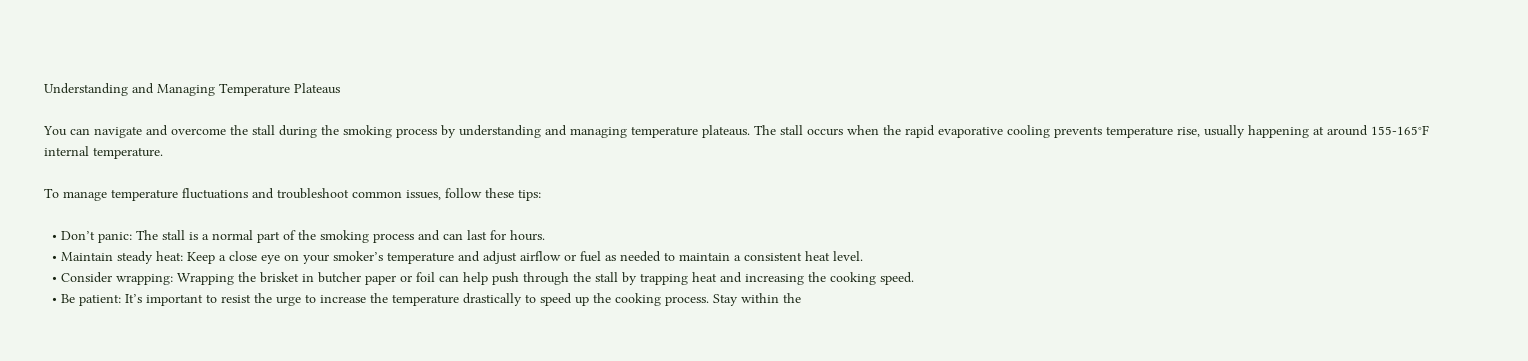Understanding and Managing Temperature Plateaus

You can navigate and overcome the stall during the smoking process by understanding and managing temperature plateaus. The stall occurs when the rapid evaporative cooling prevents temperature rise, usually happening at around 155-165°F internal temperature.

To manage temperature fluctuations and troubleshoot common issues, follow these tips:

  • Don’t panic: The stall is a normal part of the smoking process and can last for hours.
  • Maintain steady heat: Keep a close eye on your smoker’s temperature and adjust airflow or fuel as needed to maintain a consistent heat level.
  • Consider wrapping: Wrapping the brisket in butcher paper or foil can help push through the stall by trapping heat and increasing the cooking speed.
  • Be patient: It’s important to resist the urge to increase the temperature drastically to speed up the cooking process. Stay within the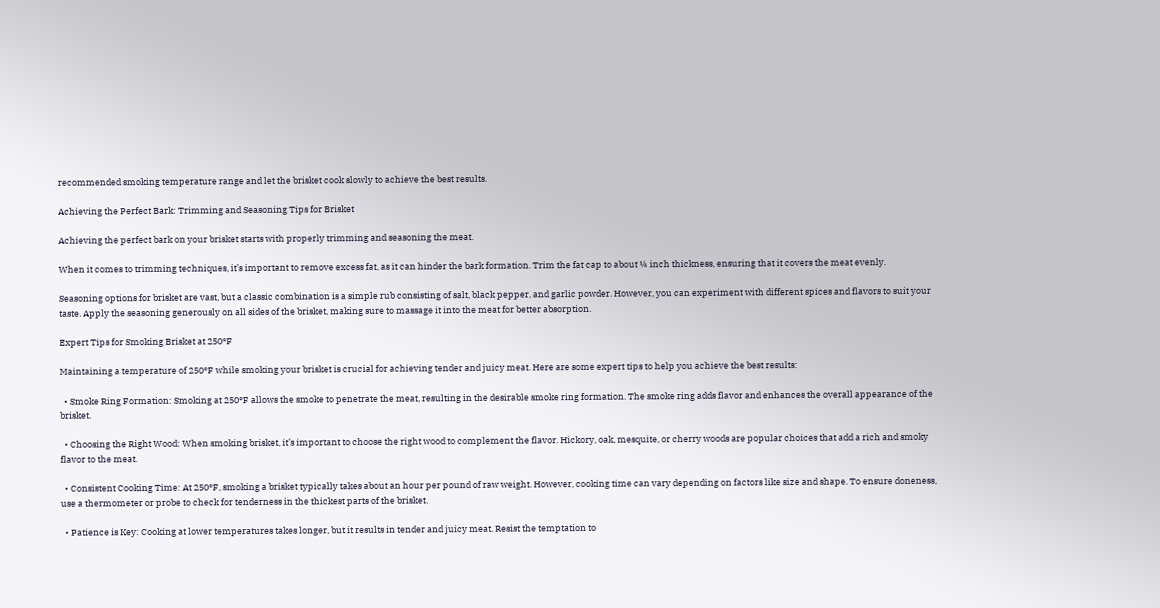recommended smoking temperature range and let the brisket cook slowly to achieve the best results.

Achieving the Perfect Bark: Trimming and Seasoning Tips for Brisket

Achieving the perfect bark on your brisket starts with properly trimming and seasoning the meat.

When it comes to trimming techniques, it’s important to remove excess fat, as it can hinder the bark formation. Trim the fat cap to about ¼ inch thickness, ensuring that it covers the meat evenly.

Seasoning options for brisket are vast, but a classic combination is a simple rub consisting of salt, black pepper, and garlic powder. However, you can experiment with different spices and flavors to suit your taste. Apply the seasoning generously on all sides of the brisket, making sure to massage it into the meat for better absorption.

Expert Tips for Smoking Brisket at 250°F

Maintaining a temperature of 250°F while smoking your brisket is crucial for achieving tender and juicy meat. Here are some expert tips to help you achieve the best results:

  • Smoke Ring Formation: Smoking at 250°F allows the smoke to penetrate the meat, resulting in the desirable smoke ring formation. The smoke ring adds flavor and enhances the overall appearance of the brisket.

  • Choosing the Right Wood: When smoking brisket, it’s important to choose the right wood to complement the flavor. Hickory, oak, mesquite, or cherry woods are popular choices that add a rich and smoky flavor to the meat.

  • Consistent Cooking Time: At 250°F, smoking a brisket typically takes about an hour per pound of raw weight. However, cooking time can vary depending on factors like size and shape. To ensure doneness, use a thermometer or probe to check for tenderness in the thickest parts of the brisket.

  • Patience is Key: Cooking at lower temperatures takes longer, but it results in tender and juicy meat. Resist the temptation to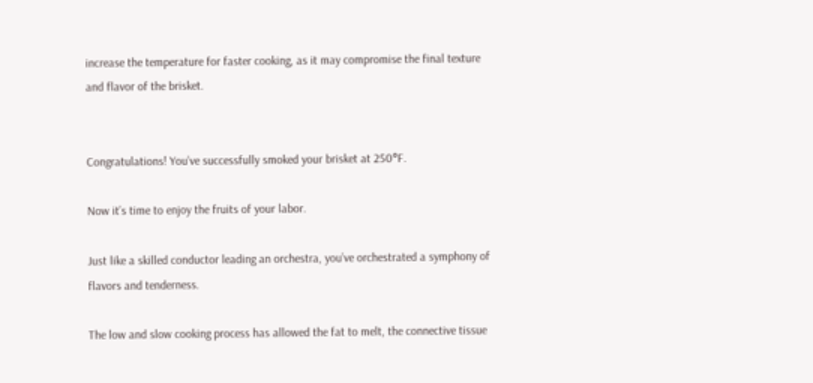increase the temperature for faster cooking, as it may compromise the final texture and flavor of the brisket.


Congratulations! You’ve successfully smoked your brisket at 250°F.

Now it’s time to enjoy the fruits of your labor.

Just like a skilled conductor leading an orchestra, you’ve orchestrated a symphony of flavors and tenderness.

The low and slow cooking process has allowed the fat to melt, the connective tissue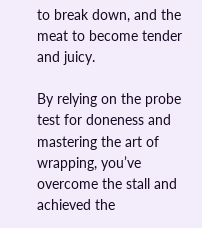to break down, and the meat to become tender and juicy.

By relying on the probe test for doneness and mastering the art of wrapping, you’ve overcome the stall and achieved the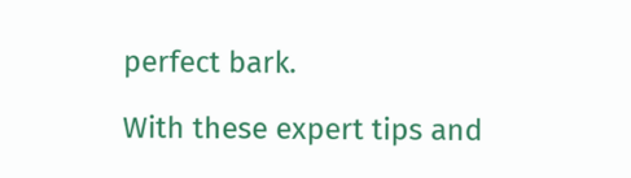perfect bark.

With these expert tips and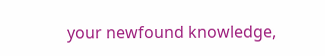your newfound knowledge,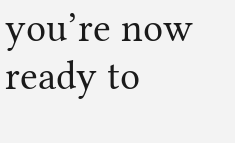you’re now ready to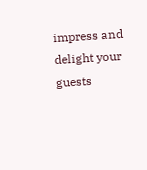impress and delight your guests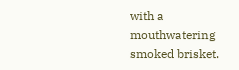with a mouthwatering smoked brisket.